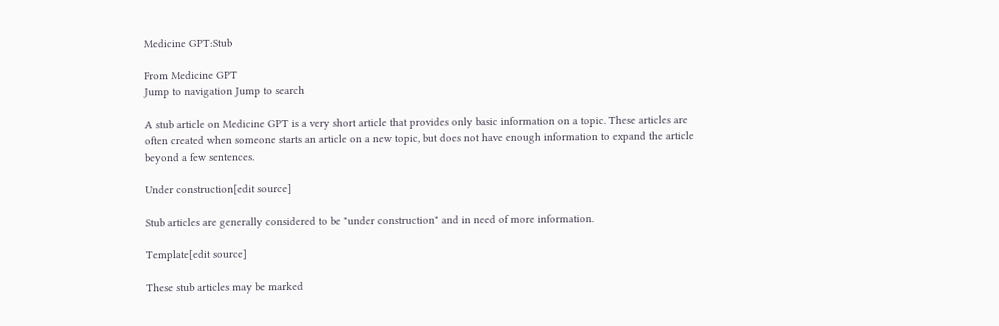Medicine GPT:Stub

From Medicine GPT
Jump to navigation Jump to search

A stub article on Medicine GPT is a very short article that provides only basic information on a topic. These articles are often created when someone starts an article on a new topic, but does not have enough information to expand the article beyond a few sentences.

Under construction[edit source]

Stub articles are generally considered to be "under construction" and in need of more information.

Template[edit source]

These stub articles may be marked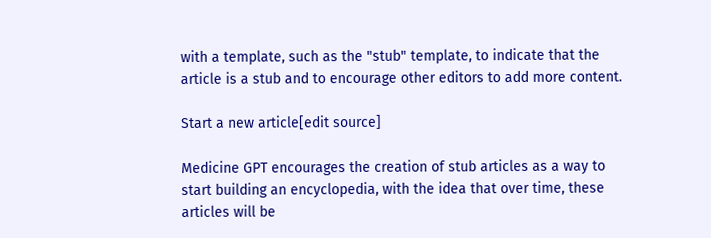with a template, such as the "stub" template, to indicate that the article is a stub and to encourage other editors to add more content.

Start a new article[edit source]

Medicine GPT encourages the creation of stub articles as a way to start building an encyclopedia, with the idea that over time, these articles will be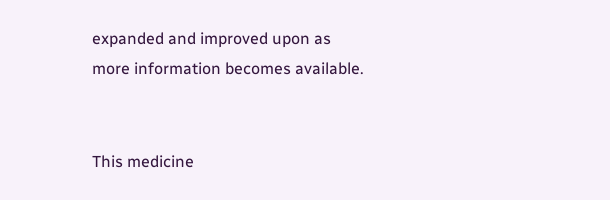expanded and improved upon as more information becomes available.


This medicine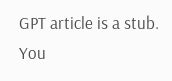GPT article is a stub. You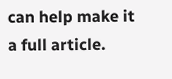can help make it a full article.